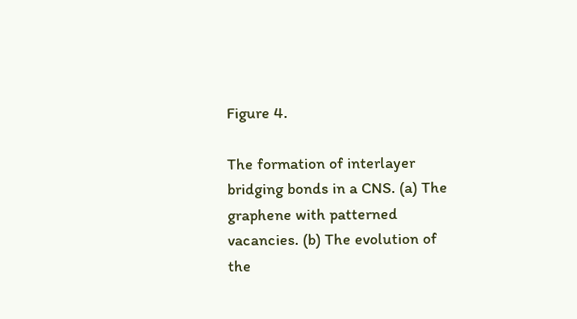Figure 4.

The formation of interlayer bridging bonds in a CNS. (a) The graphene with patterned vacancies. (b) The evolution of the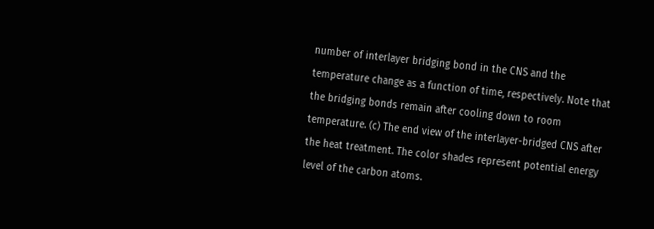number of interlayer bridging bond in the CNS and the temperature change as a function of time, respectively. Note that the bridging bonds remain after cooling down to room temperature. (c) The end view of the interlayer-bridged CNS after the heat treatment. The color shades represent potential energy level of the carbon atoms.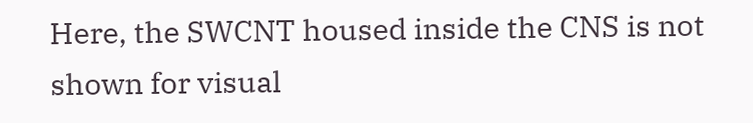Here, the SWCNT housed inside the CNS is not shown for visual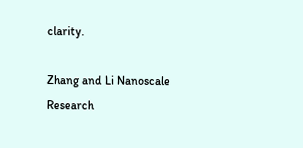clarity.

Zhang and Li Nanoscale Research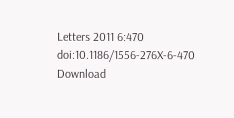Letters 2011 6:470   doi:10.1186/1556-276X-6-470
Download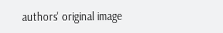authors' original image